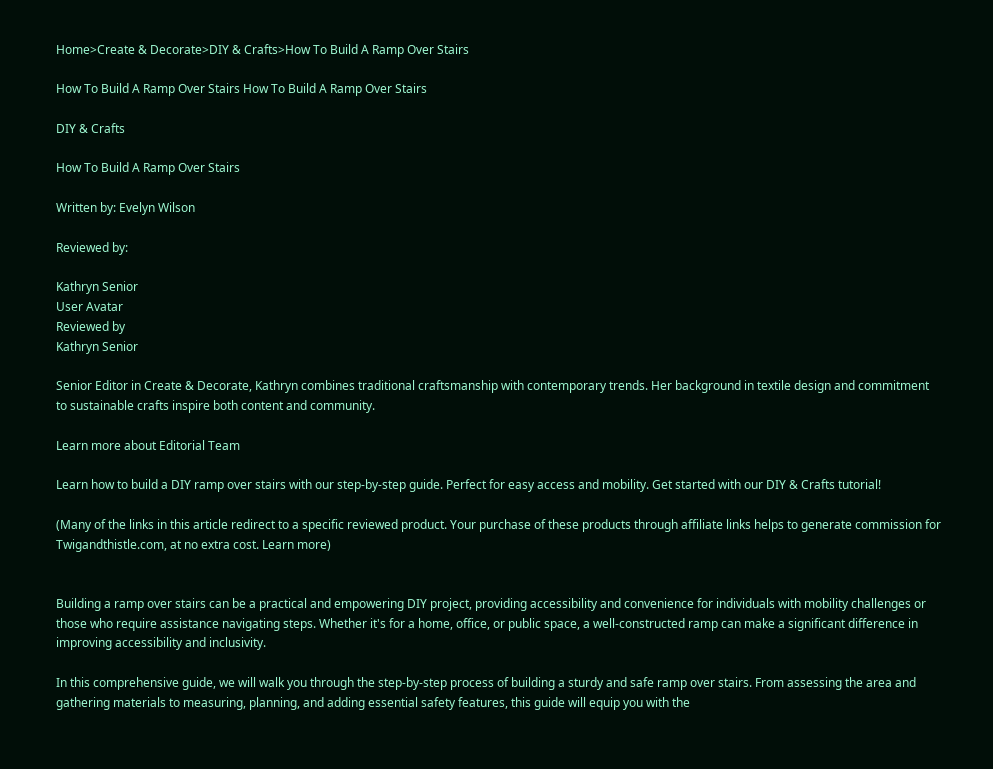Home>Create & Decorate>DIY & Crafts>How To Build A Ramp Over Stairs

How To Build A Ramp Over Stairs How To Build A Ramp Over Stairs

DIY & Crafts

How To Build A Ramp Over Stairs

Written by: Evelyn Wilson

Reviewed by:

Kathryn Senior
User Avatar
Reviewed by
Kathryn Senior

Senior Editor in Create & Decorate, Kathryn combines traditional craftsmanship with contemporary trends. Her background in textile design and commitment to sustainable crafts inspire both content and community.

Learn more about Editorial Team

Learn how to build a DIY ramp over stairs with our step-by-step guide. Perfect for easy access and mobility. Get started with our DIY & Crafts tutorial!

(Many of the links in this article redirect to a specific reviewed product. Your purchase of these products through affiliate links helps to generate commission for Twigandthistle.com, at no extra cost. Learn more)


Building a ramp over stairs can be a practical and empowering DIY project, providing accessibility and convenience for individuals with mobility challenges or those who require assistance navigating steps. Whether it's for a home, office, or public space, a well-constructed ramp can make a significant difference in improving accessibility and inclusivity.

In this comprehensive guide, we will walk you through the step-by-step process of building a sturdy and safe ramp over stairs. From assessing the area and gathering materials to measuring, planning, and adding essential safety features, this guide will equip you with the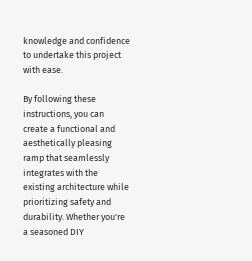knowledge and confidence to undertake this project with ease.

By following these instructions, you can create a functional and aesthetically pleasing ramp that seamlessly integrates with the existing architecture while prioritizing safety and durability. Whether you're a seasoned DIY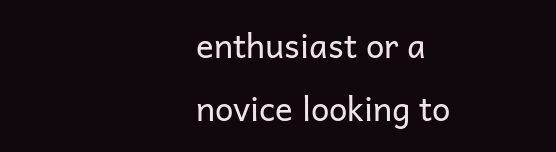enthusiast or a novice looking to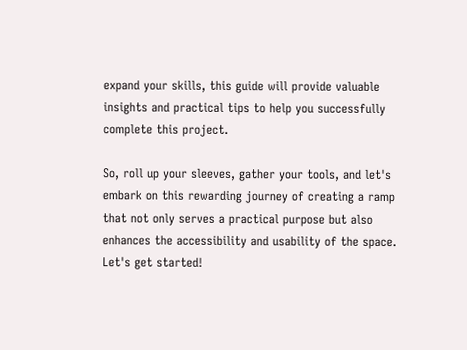expand your skills, this guide will provide valuable insights and practical tips to help you successfully complete this project.

So, roll up your sleeves, gather your tools, and let's embark on this rewarding journey of creating a ramp that not only serves a practical purpose but also enhances the accessibility and usability of the space. Let's get started!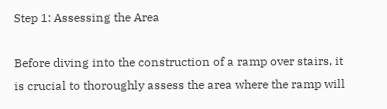Step 1: Assessing the Area

Before diving into the construction of a ramp over stairs, it is crucial to thoroughly assess the area where the ramp will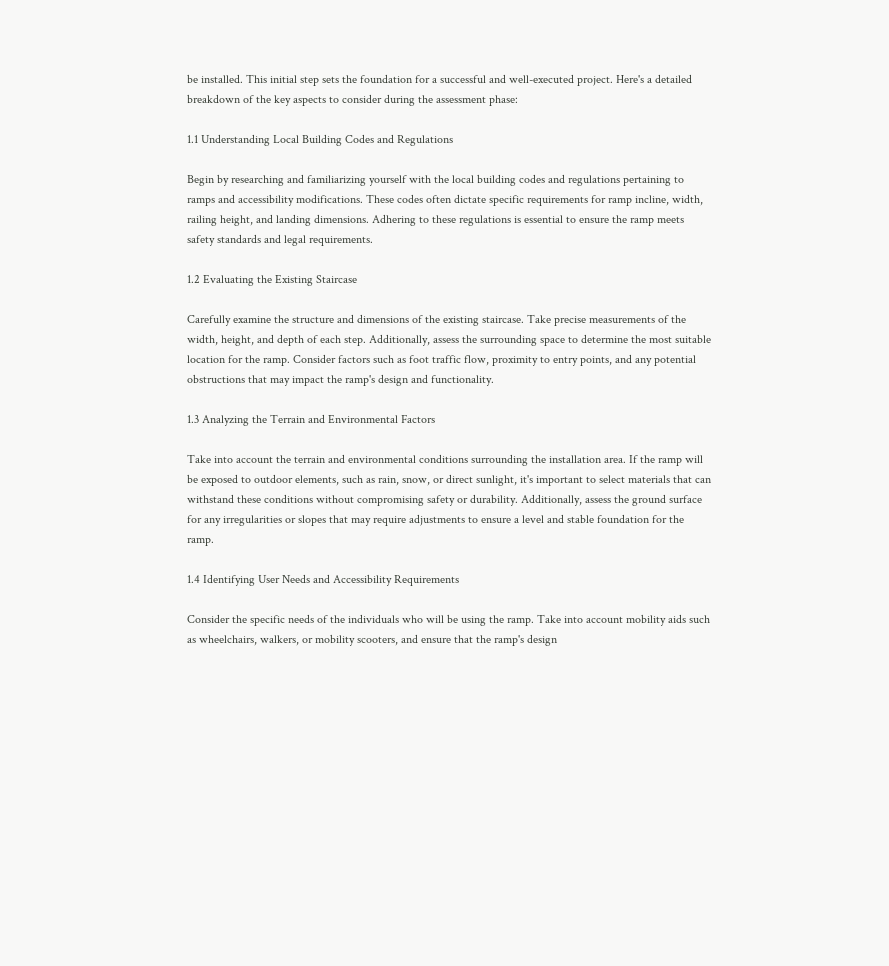be installed. This initial step sets the foundation for a successful and well-executed project. Here's a detailed breakdown of the key aspects to consider during the assessment phase:

1.1 Understanding Local Building Codes and Regulations

Begin by researching and familiarizing yourself with the local building codes and regulations pertaining to ramps and accessibility modifications. These codes often dictate specific requirements for ramp incline, width, railing height, and landing dimensions. Adhering to these regulations is essential to ensure the ramp meets safety standards and legal requirements.

1.2 Evaluating the Existing Staircase

Carefully examine the structure and dimensions of the existing staircase. Take precise measurements of the width, height, and depth of each step. Additionally, assess the surrounding space to determine the most suitable location for the ramp. Consider factors such as foot traffic flow, proximity to entry points, and any potential obstructions that may impact the ramp's design and functionality.

1.3 Analyzing the Terrain and Environmental Factors

Take into account the terrain and environmental conditions surrounding the installation area. If the ramp will be exposed to outdoor elements, such as rain, snow, or direct sunlight, it's important to select materials that can withstand these conditions without compromising safety or durability. Additionally, assess the ground surface for any irregularities or slopes that may require adjustments to ensure a level and stable foundation for the ramp.

1.4 Identifying User Needs and Accessibility Requirements

Consider the specific needs of the individuals who will be using the ramp. Take into account mobility aids such as wheelchairs, walkers, or mobility scooters, and ensure that the ramp's design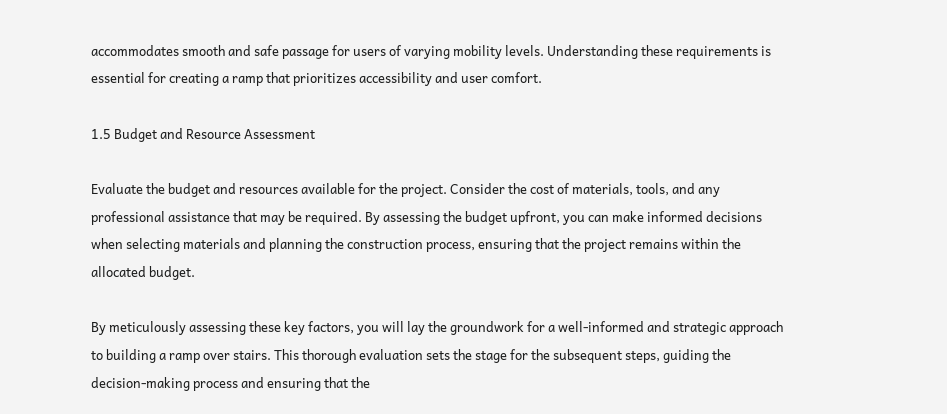accommodates smooth and safe passage for users of varying mobility levels. Understanding these requirements is essential for creating a ramp that prioritizes accessibility and user comfort.

1.5 Budget and Resource Assessment

Evaluate the budget and resources available for the project. Consider the cost of materials, tools, and any professional assistance that may be required. By assessing the budget upfront, you can make informed decisions when selecting materials and planning the construction process, ensuring that the project remains within the allocated budget.

By meticulously assessing these key factors, you will lay the groundwork for a well-informed and strategic approach to building a ramp over stairs. This thorough evaluation sets the stage for the subsequent steps, guiding the decision-making process and ensuring that the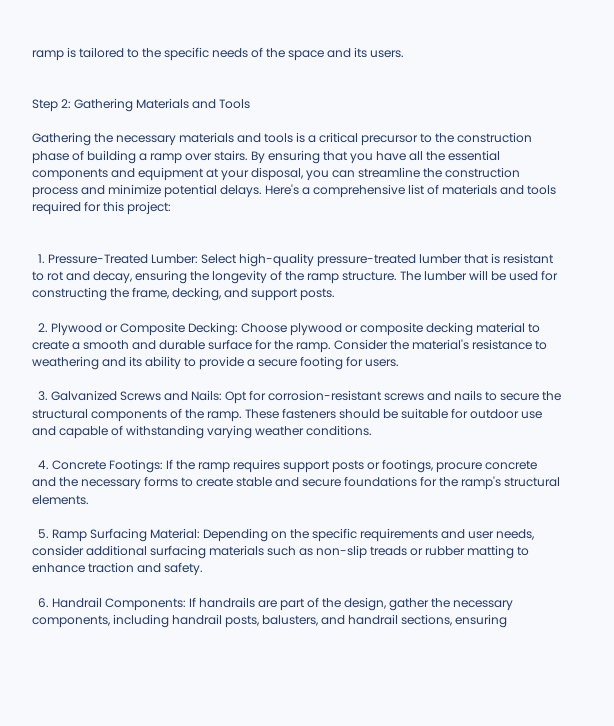ramp is tailored to the specific needs of the space and its users.


Step 2: Gathering Materials and Tools

Gathering the necessary materials and tools is a critical precursor to the construction phase of building a ramp over stairs. By ensuring that you have all the essential components and equipment at your disposal, you can streamline the construction process and minimize potential delays. Here's a comprehensive list of materials and tools required for this project:


  1. Pressure-Treated Lumber: Select high-quality pressure-treated lumber that is resistant to rot and decay, ensuring the longevity of the ramp structure. The lumber will be used for constructing the frame, decking, and support posts.

  2. Plywood or Composite Decking: Choose plywood or composite decking material to create a smooth and durable surface for the ramp. Consider the material's resistance to weathering and its ability to provide a secure footing for users.

  3. Galvanized Screws and Nails: Opt for corrosion-resistant screws and nails to secure the structural components of the ramp. These fasteners should be suitable for outdoor use and capable of withstanding varying weather conditions.

  4. Concrete Footings: If the ramp requires support posts or footings, procure concrete and the necessary forms to create stable and secure foundations for the ramp's structural elements.

  5. Ramp Surfacing Material: Depending on the specific requirements and user needs, consider additional surfacing materials such as non-slip treads or rubber matting to enhance traction and safety.

  6. Handrail Components: If handrails are part of the design, gather the necessary components, including handrail posts, balusters, and handrail sections, ensuring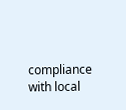compliance with local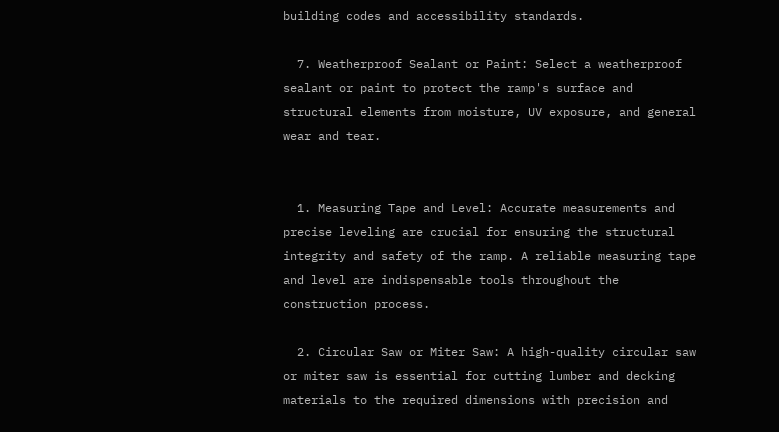building codes and accessibility standards.

  7. Weatherproof Sealant or Paint: Select a weatherproof sealant or paint to protect the ramp's surface and structural elements from moisture, UV exposure, and general wear and tear.


  1. Measuring Tape and Level: Accurate measurements and precise leveling are crucial for ensuring the structural integrity and safety of the ramp. A reliable measuring tape and level are indispensable tools throughout the construction process.

  2. Circular Saw or Miter Saw: A high-quality circular saw or miter saw is essential for cutting lumber and decking materials to the required dimensions with precision and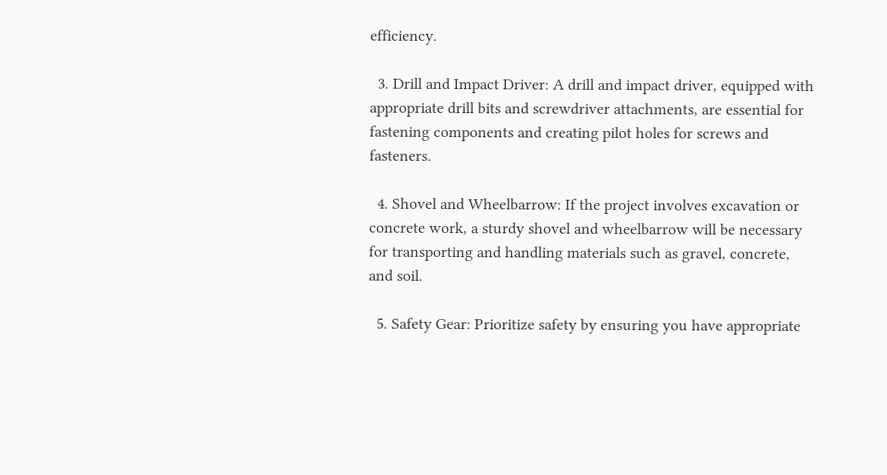efficiency.

  3. Drill and Impact Driver: A drill and impact driver, equipped with appropriate drill bits and screwdriver attachments, are essential for fastening components and creating pilot holes for screws and fasteners.

  4. Shovel and Wheelbarrow: If the project involves excavation or concrete work, a sturdy shovel and wheelbarrow will be necessary for transporting and handling materials such as gravel, concrete, and soil.

  5. Safety Gear: Prioritize safety by ensuring you have appropriate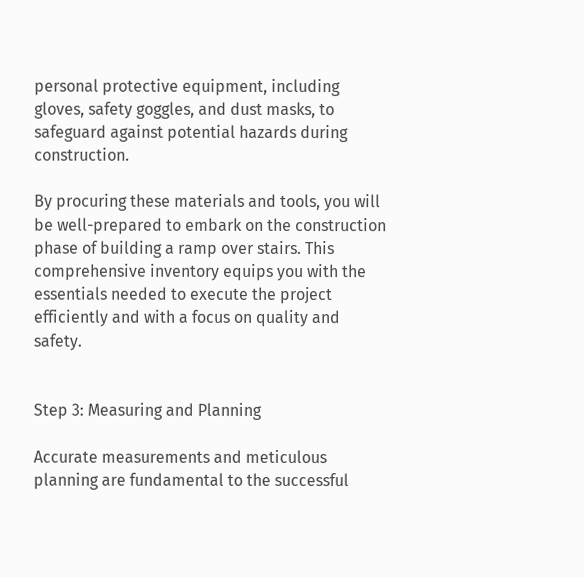personal protective equipment, including gloves, safety goggles, and dust masks, to safeguard against potential hazards during construction.

By procuring these materials and tools, you will be well-prepared to embark on the construction phase of building a ramp over stairs. This comprehensive inventory equips you with the essentials needed to execute the project efficiently and with a focus on quality and safety.


Step 3: Measuring and Planning

Accurate measurements and meticulous planning are fundamental to the successful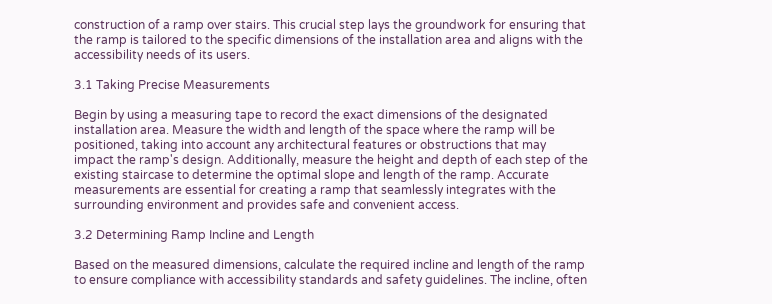construction of a ramp over stairs. This crucial step lays the groundwork for ensuring that the ramp is tailored to the specific dimensions of the installation area and aligns with the accessibility needs of its users.

3.1 Taking Precise Measurements

Begin by using a measuring tape to record the exact dimensions of the designated installation area. Measure the width and length of the space where the ramp will be positioned, taking into account any architectural features or obstructions that may impact the ramp's design. Additionally, measure the height and depth of each step of the existing staircase to determine the optimal slope and length of the ramp. Accurate measurements are essential for creating a ramp that seamlessly integrates with the surrounding environment and provides safe and convenient access.

3.2 Determining Ramp Incline and Length

Based on the measured dimensions, calculate the required incline and length of the ramp to ensure compliance with accessibility standards and safety guidelines. The incline, often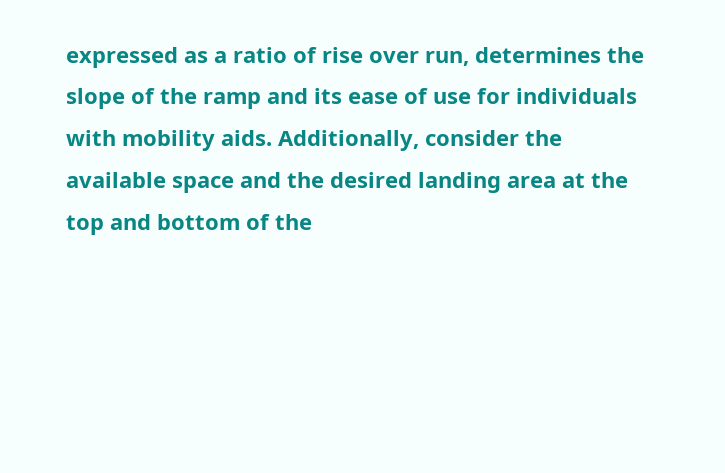expressed as a ratio of rise over run, determines the slope of the ramp and its ease of use for individuals with mobility aids. Additionally, consider the available space and the desired landing area at the top and bottom of the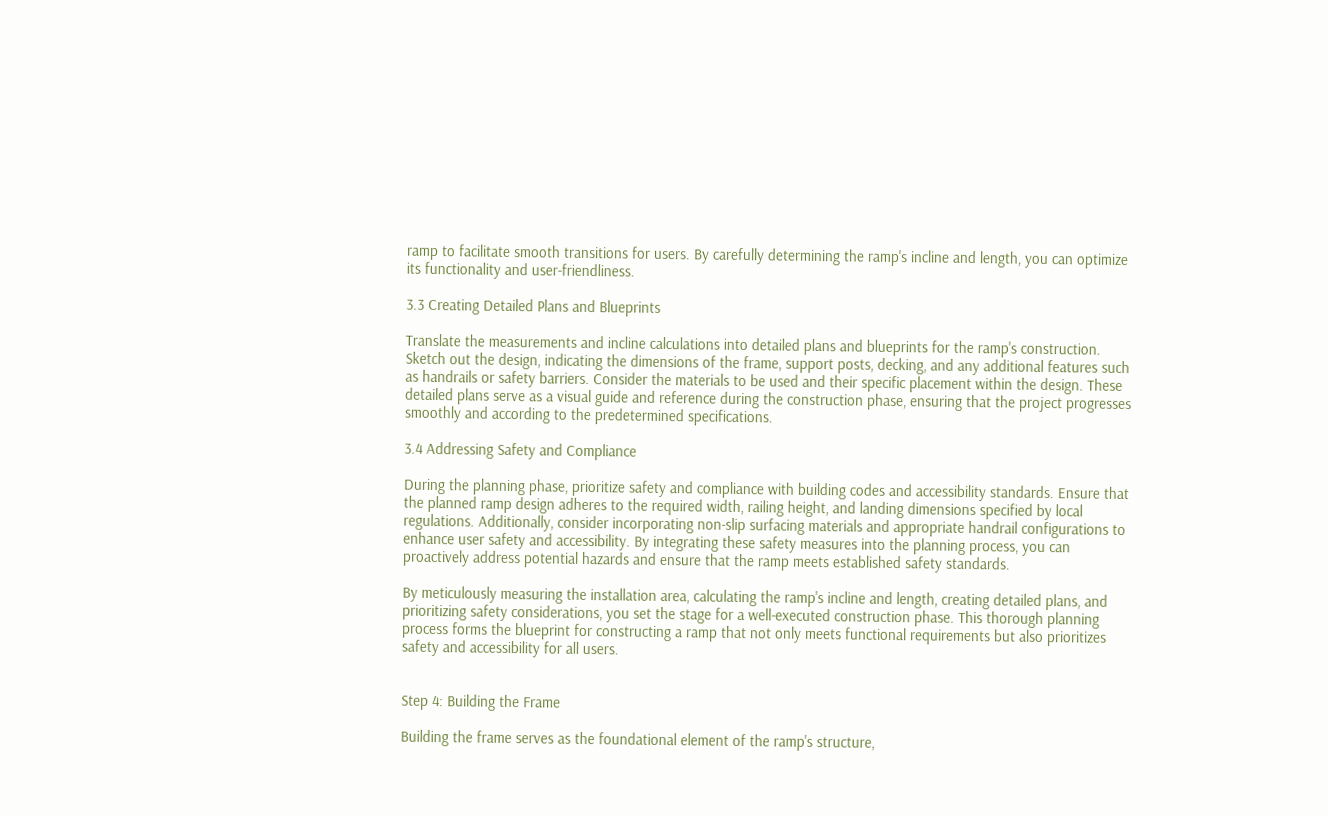ramp to facilitate smooth transitions for users. By carefully determining the ramp's incline and length, you can optimize its functionality and user-friendliness.

3.3 Creating Detailed Plans and Blueprints

Translate the measurements and incline calculations into detailed plans and blueprints for the ramp's construction. Sketch out the design, indicating the dimensions of the frame, support posts, decking, and any additional features such as handrails or safety barriers. Consider the materials to be used and their specific placement within the design. These detailed plans serve as a visual guide and reference during the construction phase, ensuring that the project progresses smoothly and according to the predetermined specifications.

3.4 Addressing Safety and Compliance

During the planning phase, prioritize safety and compliance with building codes and accessibility standards. Ensure that the planned ramp design adheres to the required width, railing height, and landing dimensions specified by local regulations. Additionally, consider incorporating non-slip surfacing materials and appropriate handrail configurations to enhance user safety and accessibility. By integrating these safety measures into the planning process, you can proactively address potential hazards and ensure that the ramp meets established safety standards.

By meticulously measuring the installation area, calculating the ramp's incline and length, creating detailed plans, and prioritizing safety considerations, you set the stage for a well-executed construction phase. This thorough planning process forms the blueprint for constructing a ramp that not only meets functional requirements but also prioritizes safety and accessibility for all users.


Step 4: Building the Frame

Building the frame serves as the foundational element of the ramp's structure,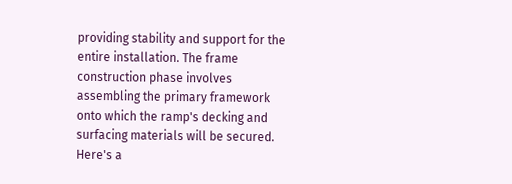providing stability and support for the entire installation. The frame construction phase involves assembling the primary framework onto which the ramp's decking and surfacing materials will be secured. Here's a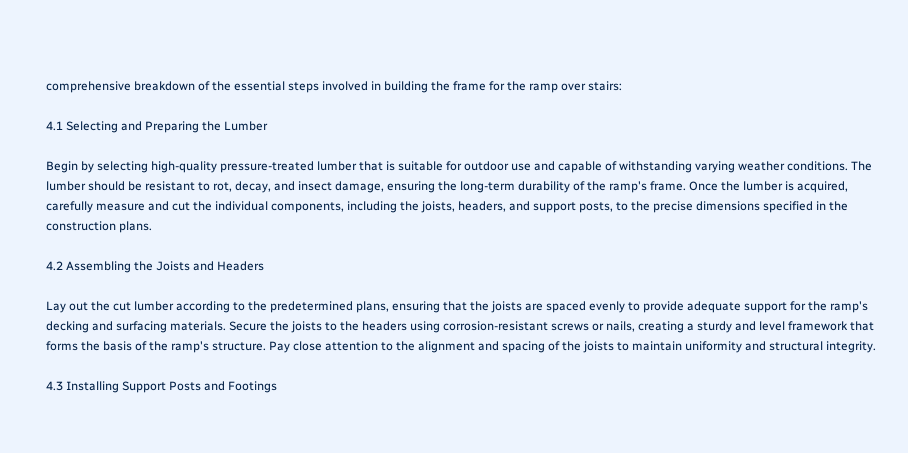comprehensive breakdown of the essential steps involved in building the frame for the ramp over stairs:

4.1 Selecting and Preparing the Lumber

Begin by selecting high-quality pressure-treated lumber that is suitable for outdoor use and capable of withstanding varying weather conditions. The lumber should be resistant to rot, decay, and insect damage, ensuring the long-term durability of the ramp's frame. Once the lumber is acquired, carefully measure and cut the individual components, including the joists, headers, and support posts, to the precise dimensions specified in the construction plans.

4.2 Assembling the Joists and Headers

Lay out the cut lumber according to the predetermined plans, ensuring that the joists are spaced evenly to provide adequate support for the ramp's decking and surfacing materials. Secure the joists to the headers using corrosion-resistant screws or nails, creating a sturdy and level framework that forms the basis of the ramp's structure. Pay close attention to the alignment and spacing of the joists to maintain uniformity and structural integrity.

4.3 Installing Support Posts and Footings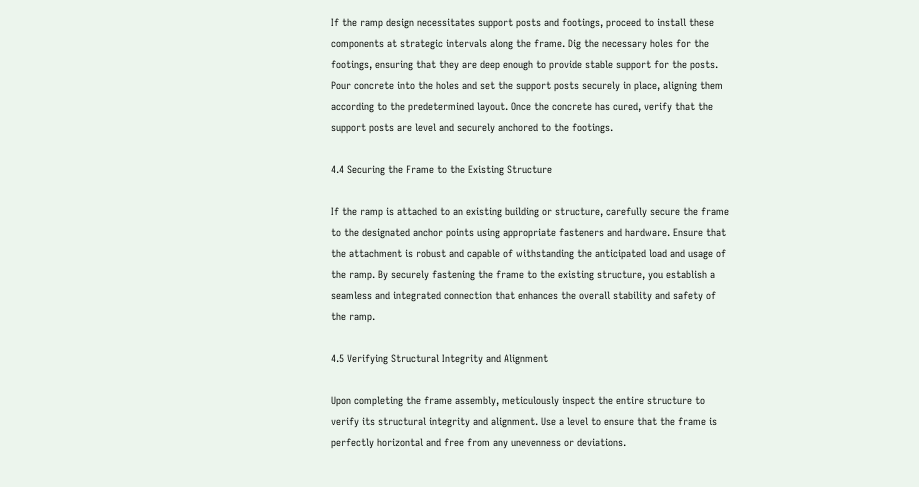If the ramp design necessitates support posts and footings, proceed to install these components at strategic intervals along the frame. Dig the necessary holes for the footings, ensuring that they are deep enough to provide stable support for the posts. Pour concrete into the holes and set the support posts securely in place, aligning them according to the predetermined layout. Once the concrete has cured, verify that the support posts are level and securely anchored to the footings.

4.4 Securing the Frame to the Existing Structure

If the ramp is attached to an existing building or structure, carefully secure the frame to the designated anchor points using appropriate fasteners and hardware. Ensure that the attachment is robust and capable of withstanding the anticipated load and usage of the ramp. By securely fastening the frame to the existing structure, you establish a seamless and integrated connection that enhances the overall stability and safety of the ramp.

4.5 Verifying Structural Integrity and Alignment

Upon completing the frame assembly, meticulously inspect the entire structure to verify its structural integrity and alignment. Use a level to ensure that the frame is perfectly horizontal and free from any unevenness or deviations.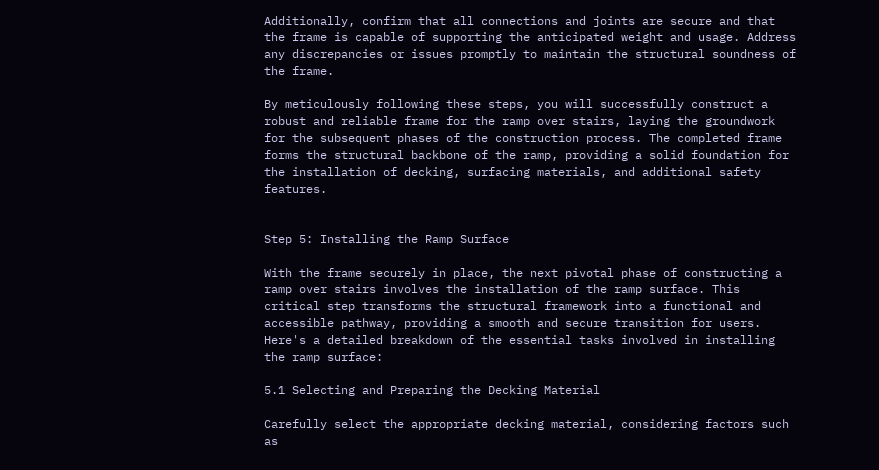Additionally, confirm that all connections and joints are secure and that the frame is capable of supporting the anticipated weight and usage. Address any discrepancies or issues promptly to maintain the structural soundness of the frame.

By meticulously following these steps, you will successfully construct a robust and reliable frame for the ramp over stairs, laying the groundwork for the subsequent phases of the construction process. The completed frame forms the structural backbone of the ramp, providing a solid foundation for the installation of decking, surfacing materials, and additional safety features.


Step 5: Installing the Ramp Surface

With the frame securely in place, the next pivotal phase of constructing a ramp over stairs involves the installation of the ramp surface. This critical step transforms the structural framework into a functional and accessible pathway, providing a smooth and secure transition for users. Here's a detailed breakdown of the essential tasks involved in installing the ramp surface:

5.1 Selecting and Preparing the Decking Material

Carefully select the appropriate decking material, considering factors such as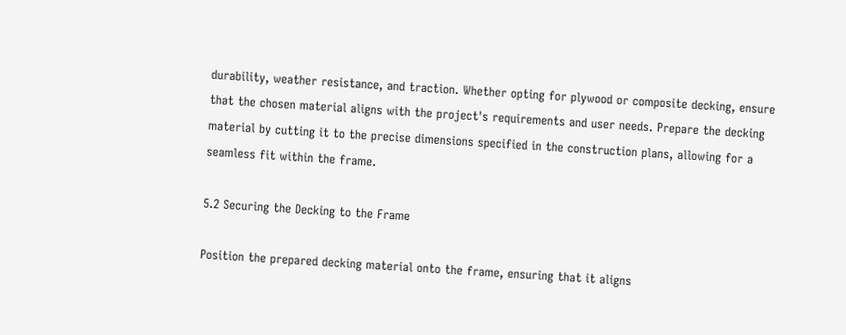durability, weather resistance, and traction. Whether opting for plywood or composite decking, ensure that the chosen material aligns with the project's requirements and user needs. Prepare the decking material by cutting it to the precise dimensions specified in the construction plans, allowing for a seamless fit within the frame.

5.2 Securing the Decking to the Frame

Position the prepared decking material onto the frame, ensuring that it aligns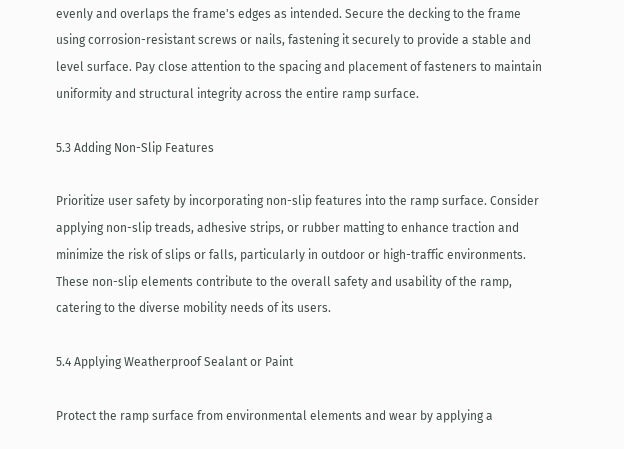evenly and overlaps the frame's edges as intended. Secure the decking to the frame using corrosion-resistant screws or nails, fastening it securely to provide a stable and level surface. Pay close attention to the spacing and placement of fasteners to maintain uniformity and structural integrity across the entire ramp surface.

5.3 Adding Non-Slip Features

Prioritize user safety by incorporating non-slip features into the ramp surface. Consider applying non-slip treads, adhesive strips, or rubber matting to enhance traction and minimize the risk of slips or falls, particularly in outdoor or high-traffic environments. These non-slip elements contribute to the overall safety and usability of the ramp, catering to the diverse mobility needs of its users.

5.4 Applying Weatherproof Sealant or Paint

Protect the ramp surface from environmental elements and wear by applying a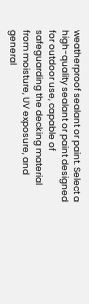weatherproof sealant or paint. Select a high-quality sealant or paint designed for outdoor use, capable of safeguarding the decking material from moisture, UV exposure, and general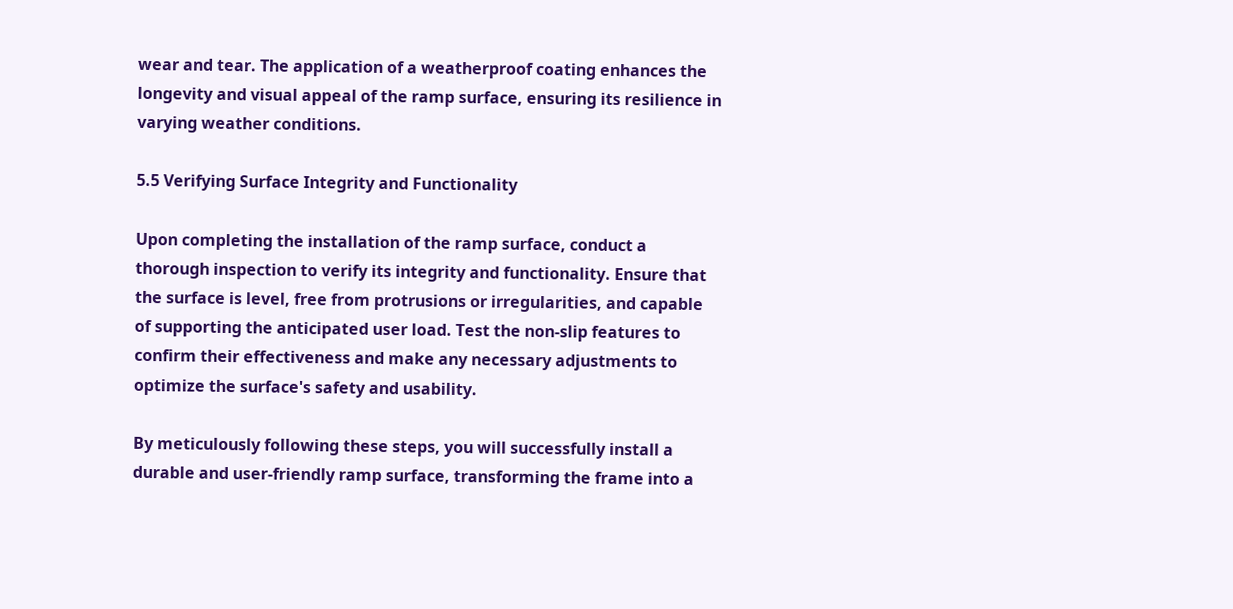wear and tear. The application of a weatherproof coating enhances the longevity and visual appeal of the ramp surface, ensuring its resilience in varying weather conditions.

5.5 Verifying Surface Integrity and Functionality

Upon completing the installation of the ramp surface, conduct a thorough inspection to verify its integrity and functionality. Ensure that the surface is level, free from protrusions or irregularities, and capable of supporting the anticipated user load. Test the non-slip features to confirm their effectiveness and make any necessary adjustments to optimize the surface's safety and usability.

By meticulously following these steps, you will successfully install a durable and user-friendly ramp surface, transforming the frame into a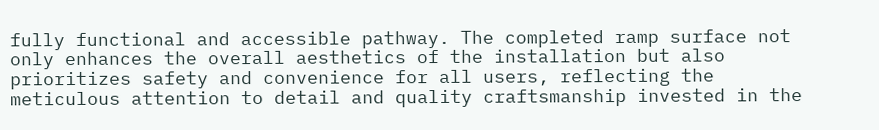fully functional and accessible pathway. The completed ramp surface not only enhances the overall aesthetics of the installation but also prioritizes safety and convenience for all users, reflecting the meticulous attention to detail and quality craftsmanship invested in the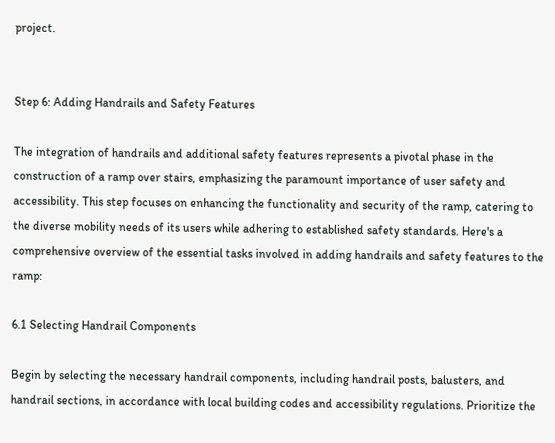project.


Step 6: Adding Handrails and Safety Features

The integration of handrails and additional safety features represents a pivotal phase in the construction of a ramp over stairs, emphasizing the paramount importance of user safety and accessibility. This step focuses on enhancing the functionality and security of the ramp, catering to the diverse mobility needs of its users while adhering to established safety standards. Here's a comprehensive overview of the essential tasks involved in adding handrails and safety features to the ramp:

6.1 Selecting Handrail Components

Begin by selecting the necessary handrail components, including handrail posts, balusters, and handrail sections, in accordance with local building codes and accessibility regulations. Prioritize the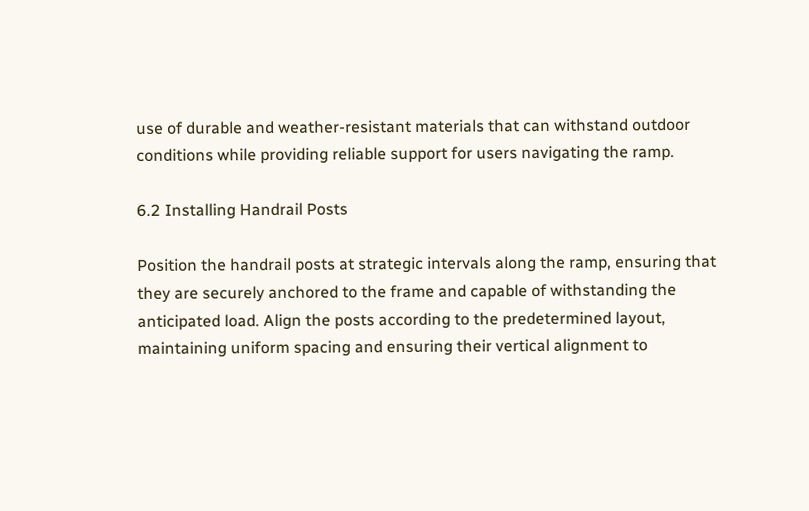use of durable and weather-resistant materials that can withstand outdoor conditions while providing reliable support for users navigating the ramp.

6.2 Installing Handrail Posts

Position the handrail posts at strategic intervals along the ramp, ensuring that they are securely anchored to the frame and capable of withstanding the anticipated load. Align the posts according to the predetermined layout, maintaining uniform spacing and ensuring their vertical alignment to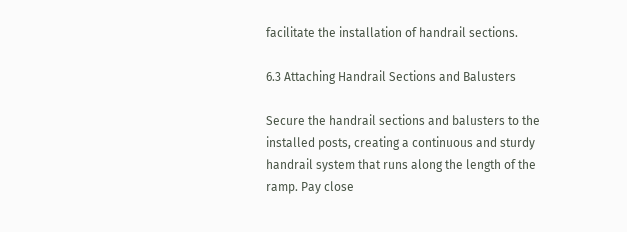facilitate the installation of handrail sections.

6.3 Attaching Handrail Sections and Balusters

Secure the handrail sections and balusters to the installed posts, creating a continuous and sturdy handrail system that runs along the length of the ramp. Pay close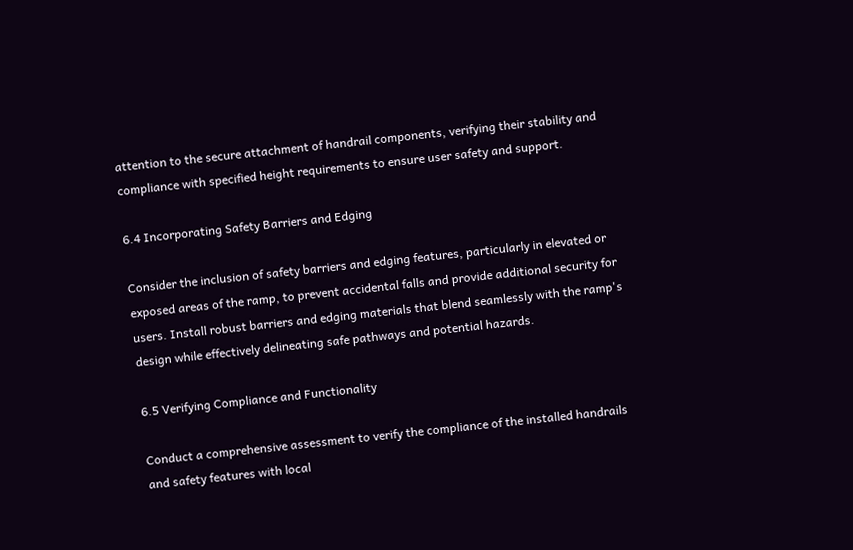attention to the secure attachment of handrail components, verifying their stability and compliance with specified height requirements to ensure user safety and support.

6.4 Incorporating Safety Barriers and Edging

Consider the inclusion of safety barriers and edging features, particularly in elevated or exposed areas of the ramp, to prevent accidental falls and provide additional security for users. Install robust barriers and edging materials that blend seamlessly with the ramp's design while effectively delineating safe pathways and potential hazards.

6.5 Verifying Compliance and Functionality

Conduct a comprehensive assessment to verify the compliance of the installed handrails and safety features with local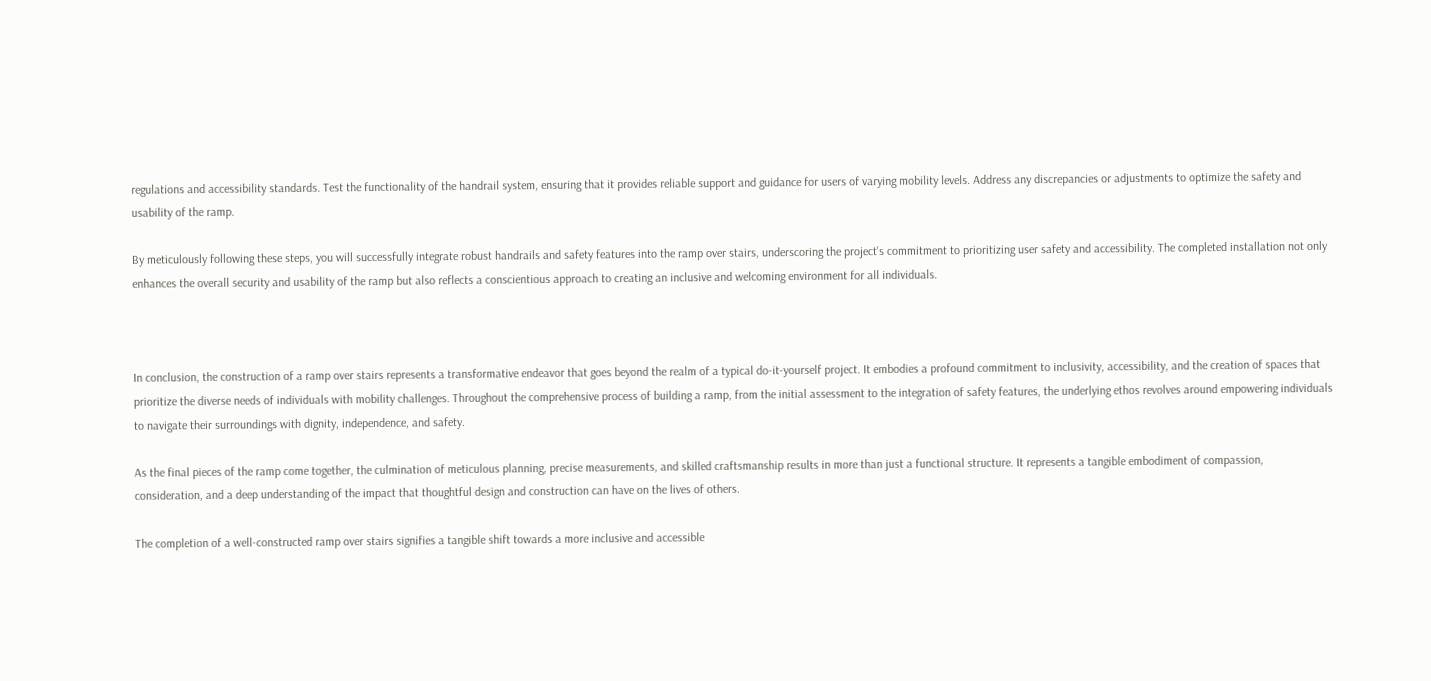regulations and accessibility standards. Test the functionality of the handrail system, ensuring that it provides reliable support and guidance for users of varying mobility levels. Address any discrepancies or adjustments to optimize the safety and usability of the ramp.

By meticulously following these steps, you will successfully integrate robust handrails and safety features into the ramp over stairs, underscoring the project's commitment to prioritizing user safety and accessibility. The completed installation not only enhances the overall security and usability of the ramp but also reflects a conscientious approach to creating an inclusive and welcoming environment for all individuals.



In conclusion, the construction of a ramp over stairs represents a transformative endeavor that goes beyond the realm of a typical do-it-yourself project. It embodies a profound commitment to inclusivity, accessibility, and the creation of spaces that prioritize the diverse needs of individuals with mobility challenges. Throughout the comprehensive process of building a ramp, from the initial assessment to the integration of safety features, the underlying ethos revolves around empowering individuals to navigate their surroundings with dignity, independence, and safety.

As the final pieces of the ramp come together, the culmination of meticulous planning, precise measurements, and skilled craftsmanship results in more than just a functional structure. It represents a tangible embodiment of compassion, consideration, and a deep understanding of the impact that thoughtful design and construction can have on the lives of others.

The completion of a well-constructed ramp over stairs signifies a tangible shift towards a more inclusive and accessible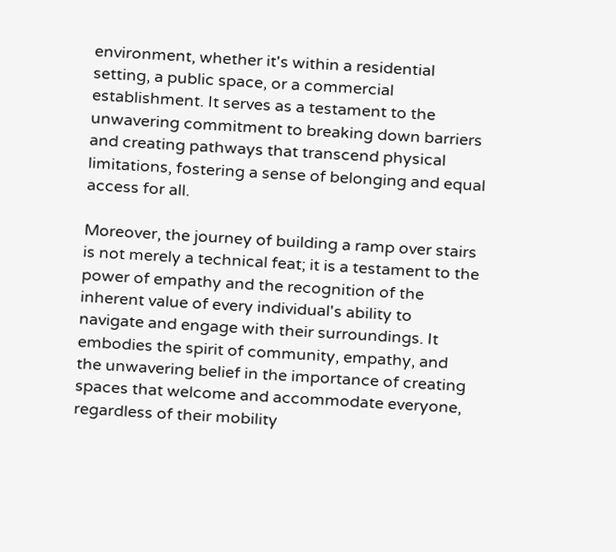environment, whether it's within a residential setting, a public space, or a commercial establishment. It serves as a testament to the unwavering commitment to breaking down barriers and creating pathways that transcend physical limitations, fostering a sense of belonging and equal access for all.

Moreover, the journey of building a ramp over stairs is not merely a technical feat; it is a testament to the power of empathy and the recognition of the inherent value of every individual's ability to navigate and engage with their surroundings. It embodies the spirit of community, empathy, and the unwavering belief in the importance of creating spaces that welcome and accommodate everyone, regardless of their mobility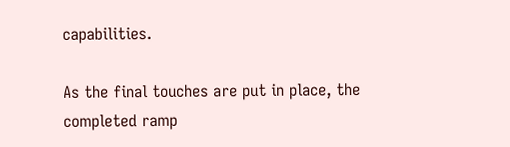capabilities.

As the final touches are put in place, the completed ramp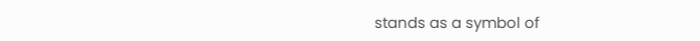stands as a symbol of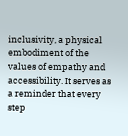inclusivity, a physical embodiment of the values of empathy and accessibility. It serves as a reminder that every step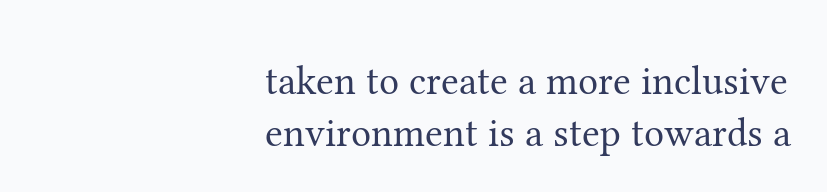taken to create a more inclusive environment is a step towards a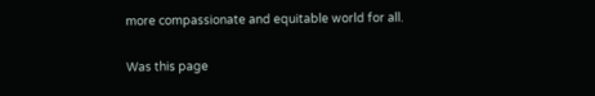more compassionate and equitable world for all.

Was this page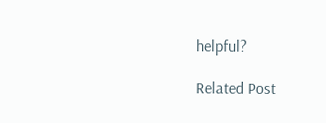helpful?

Related Post